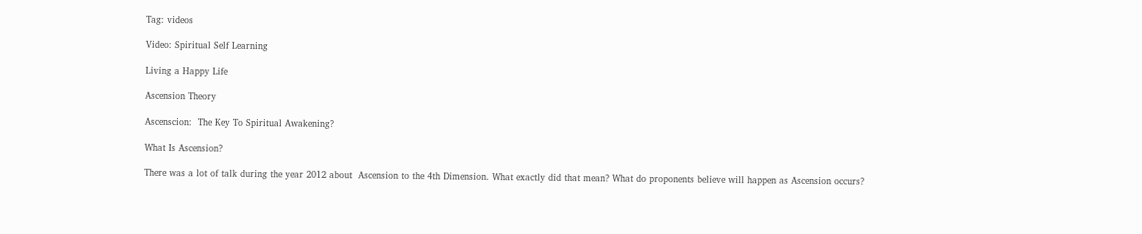Tag: videos

Video: Spiritual Self Learning

Living a Happy Life

Ascension Theory

Ascenscion:  The Key To Spiritual Awakening?

What Is Ascension?

There was a lot of talk during the year 2012 about  Ascension to the 4th Dimension. What exactly did that mean? What do proponents believe will happen as Ascension occurs?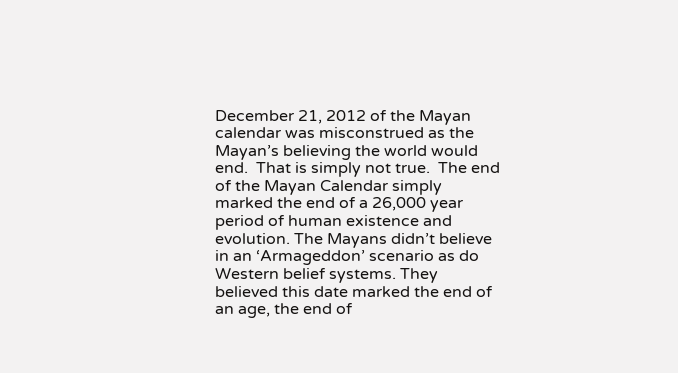December 21, 2012 of the Mayan calendar was misconstrued as the Mayan’s believing the world would end.  That is simply not true.  The end of the Mayan Calendar simply marked the end of a 26,000 year period of human existence and evolution. The Mayans didn’t believe in an ‘Armageddon’ scenario as do Western belief systems. They believed this date marked the end of an age, the end of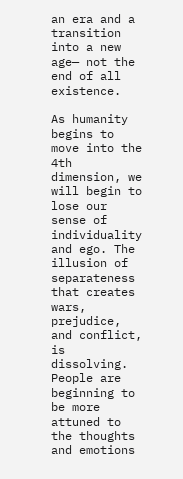an era and a transition into a new age— not the end of all existence.

As humanity begins to move into the 4th dimension, we will begin to lose our sense of individuality and ego. The illusion of separateness that creates wars, prejudice, and conflict, is dissolving. People are beginning to be more attuned to the thoughts and emotions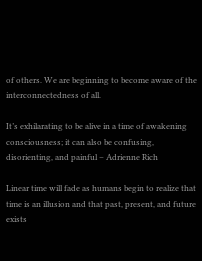of others. We are beginning to become aware of the interconnectedness of all.

It’s exhilarating to be alive in a time of awakening consciousness; it can also be confusing, disorienting, and painful – Adrienne Rich

Linear time will fade as humans begin to realize that time is an illusion and that past, present, and future exists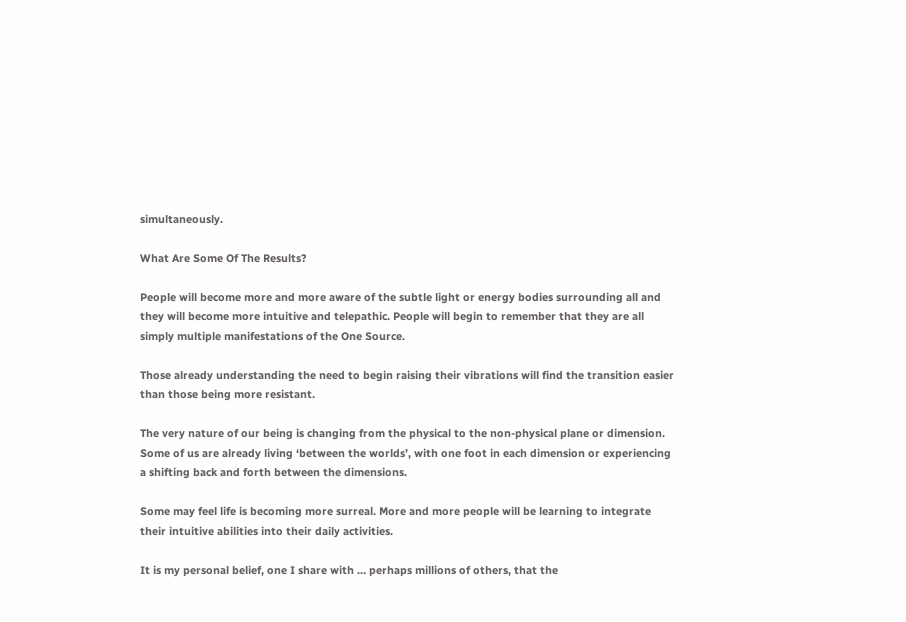simultaneously.

What Are Some Of The Results?

People will become more and more aware of the subtle light or energy bodies surrounding all and they will become more intuitive and telepathic. People will begin to remember that they are all simply multiple manifestations of the One Source.

Those already understanding the need to begin raising their vibrations will find the transition easier than those being more resistant.

The very nature of our being is changing from the physical to the non-physical plane or dimension. Some of us are already living ‘between the worlds’, with one foot in each dimension or experiencing a shifting back and forth between the dimensions.

Some may feel life is becoming more surreal. More and more people will be learning to integrate their intuitive abilities into their daily activities.

It is my personal belief, one I share with … perhaps millions of others, that the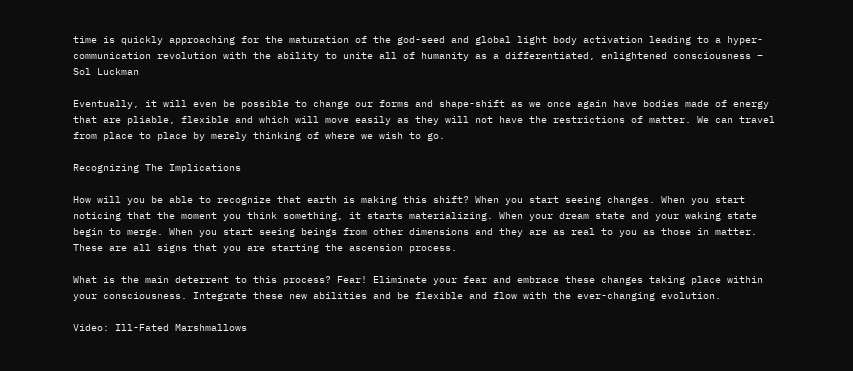time is quickly approaching for the maturation of the god-seed and global light body activation leading to a hyper-communication revolution with the ability to unite all of humanity as a differentiated, enlightened consciousness – Sol Luckman

Eventually, it will even be possible to change our forms and shape-shift as we once again have bodies made of energy that are pliable, flexible and which will move easily as they will not have the restrictions of matter. We can travel from place to place by merely thinking of where we wish to go.

Recognizing The Implications

How will you be able to recognize that earth is making this shift? When you start seeing changes. When you start noticing that the moment you think something, it starts materializing. When your dream state and your waking state begin to merge. When you start seeing beings from other dimensions and they are as real to you as those in matter. These are all signs that you are starting the ascension process.

What is the main deterrent to this process? Fear! Eliminate your fear and embrace these changes taking place within your consciousness. Integrate these new abilities and be flexible and flow with the ever-changing evolution.

Video: Ill-Fated Marshmallows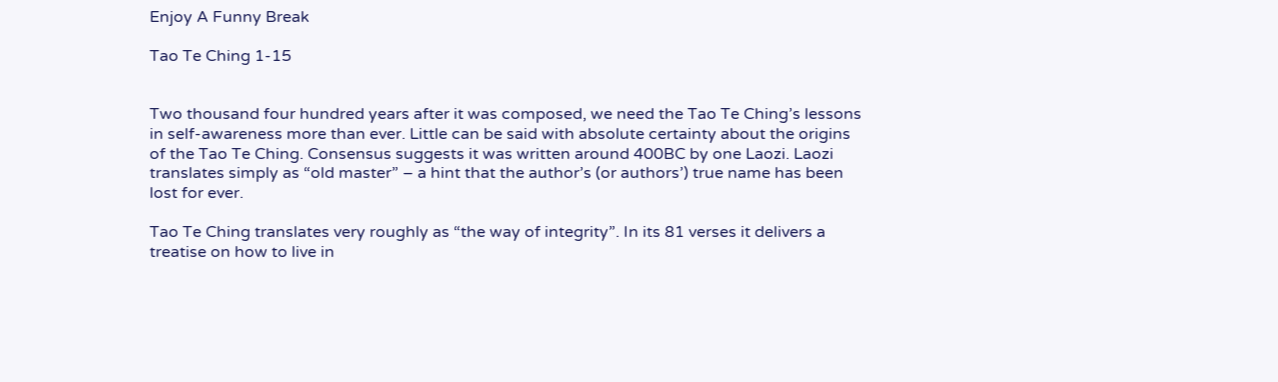Enjoy A Funny Break

Tao Te Ching 1-15


Two thousand four hundred years after it was composed, we need the Tao Te Ching’s lessons in self-awareness more than ever. Little can be said with absolute certainty about the origins of the Tao Te Ching. Consensus suggests it was written around 400BC by one Laozi. Laozi translates simply as “old master” – a hint that the author’s (or authors’) true name has been lost for ever.

Tao Te Ching translates very roughly as “the way of integrity”. In its 81 verses it delivers a treatise on how to live in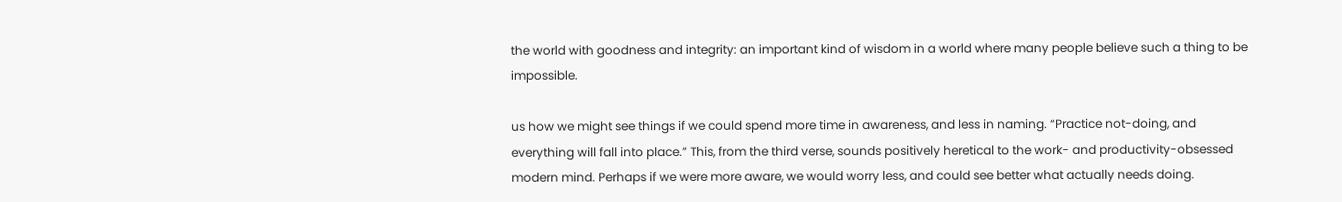the world with goodness and integrity: an important kind of wisdom in a world where many people believe such a thing to be impossible.

us how we might see things if we could spend more time in awareness, and less in naming. “Practice not-doing, and everything will fall into place.” This, from the third verse, sounds positively heretical to the work- and productivity-obsessed modern mind. Perhaps if we were more aware, we would worry less, and could see better what actually needs doing.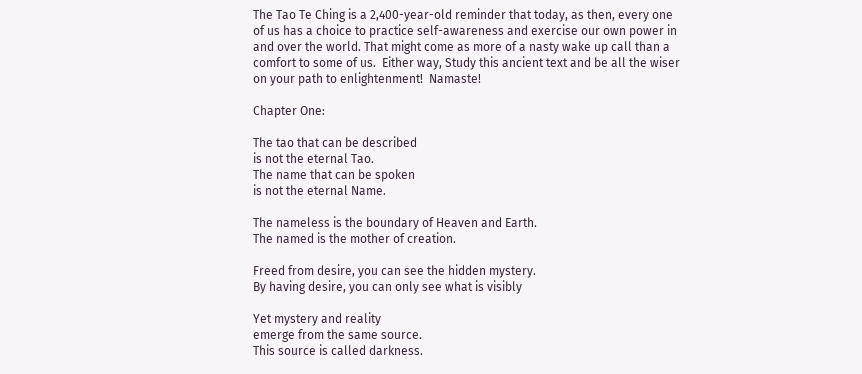The Tao Te Ching is a 2,400-year-old reminder that today, as then, every one of us has a choice to practice self-awareness and exercise our own power in and over the world. That might come as more of a nasty wake up call than a comfort to some of us.  Either way, Study this ancient text and be all the wiser on your path to enlightenment!  Namaste!

Chapter One:

The tao that can be described
is not the eternal Tao.
The name that can be spoken
is not the eternal Name.

The nameless is the boundary of Heaven and Earth.
The named is the mother of creation.

Freed from desire, you can see the hidden mystery.
By having desire, you can only see what is visibly

Yet mystery and reality
emerge from the same source.
This source is called darkness.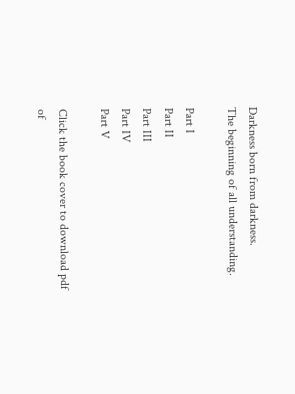Darkness born from darkness.
The beginning of all understanding.

Part I
Part II
Part III
Part IV
Part V

Click the book cover to download pdf of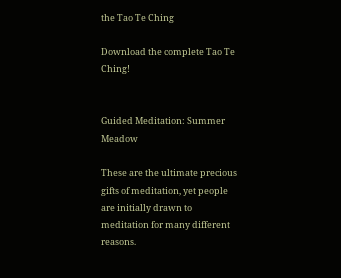the Tao Te Ching

Download the complete Tao Te Ching!


Guided Meditation: Summer Meadow

These are the ultimate precious gifts of meditation, yet people are initially drawn to meditation for many different reasons.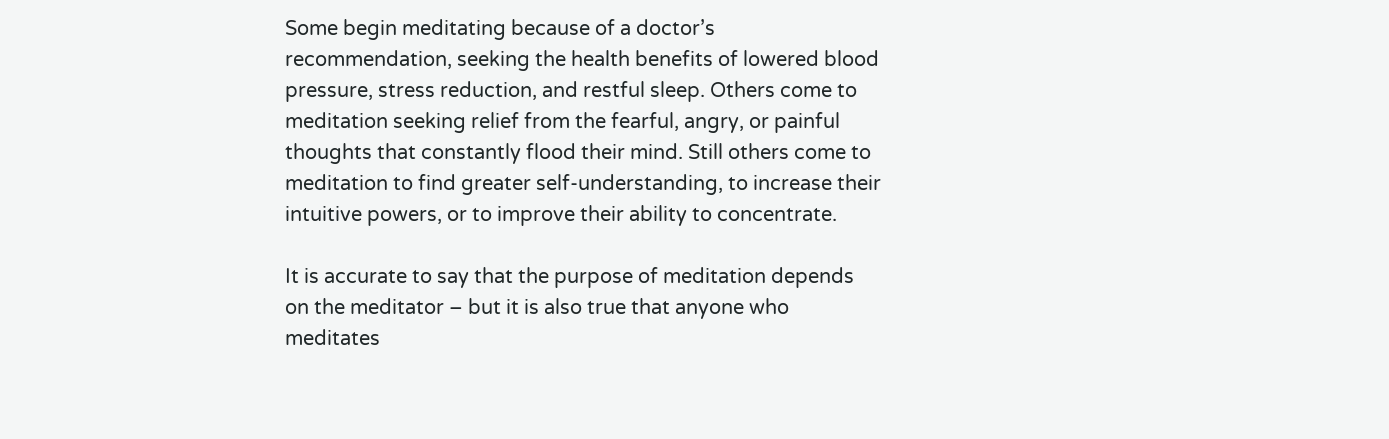Some begin meditating because of a doctor’s recommendation, seeking the health benefits of lowered blood pressure, stress reduction, and restful sleep. Others come to meditation seeking relief from the fearful, angry, or painful thoughts that constantly flood their mind. Still others come to meditation to find greater self-understanding, to increase their intuitive powers, or to improve their ability to concentrate.

It is accurate to say that the purpose of meditation depends on the meditator – but it is also true that anyone who meditates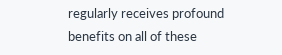regularly receives profound benefits on all of these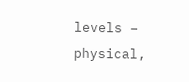levels – physical,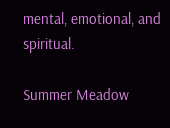mental, emotional, and spiritual.

Summer Meadow